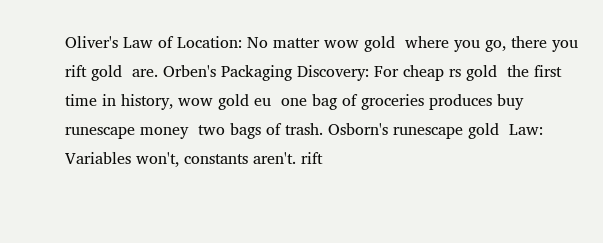Oliver's Law of Location: No matter wow gold  where you go, there you rift gold  are. Orben's Packaging Discovery: For cheap rs gold  the first time in history, wow gold eu  one bag of groceries produces buy runescape money  two bags of trash. Osborn's runescape gold  Law: Variables won't, constants aren't. rift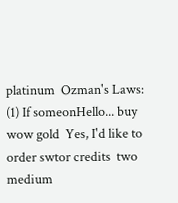platinum  Ozman's Laws: (1) If someonHello... buy wow gold  Yes, I'd like to order swtor credits  two medium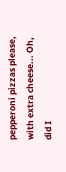pepperoni pizzas please, with extra cheese... Oh, did I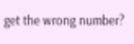get the wrong number?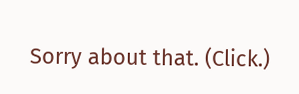Sorry about that. (Click.)